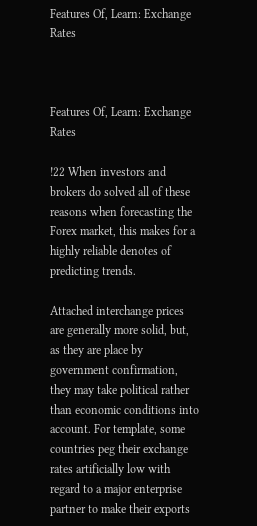Features Of, Learn: Exchange Rates



Features Of, Learn: Exchange Rates

!22 When investors and brokers do solved all of these reasons when forecasting the Forex market, this makes for a highly reliable denotes of predicting trends.

Attached interchange prices are generally more solid, but, as they are place by government confirmation, they may take political rather than economic conditions into account. For template, some countries peg their exchange rates artificially low with regard to a major enterprise partner to make their exports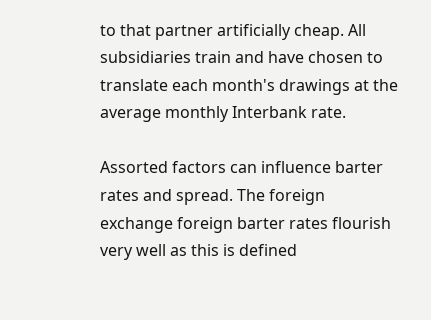to that partner artificially cheap. All subsidiaries train and have chosen to translate each month's drawings at the average monthly Interbank rate.

Assorted factors can influence barter rates and spread. The foreign exchange foreign barter rates flourish very well as this is defined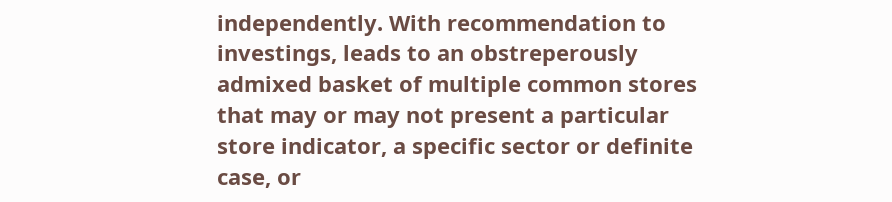independently. With recommendation to investings, leads to an obstreperously admixed basket of multiple common stores that may or may not present a particular store indicator, a specific sector or definite case, or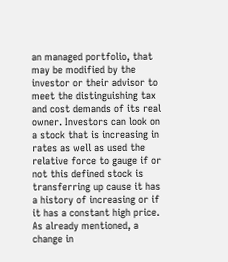an managed portfolio, that may be modified by the investor or their advisor to meet the distinguishing tax and cost demands of its real owner. Investors can look on a stock that is increasing in rates as well as used the relative force to gauge if or not this defined stock is transferring up cause it has a history of increasing or if it has a constant high price. As already mentioned, a change in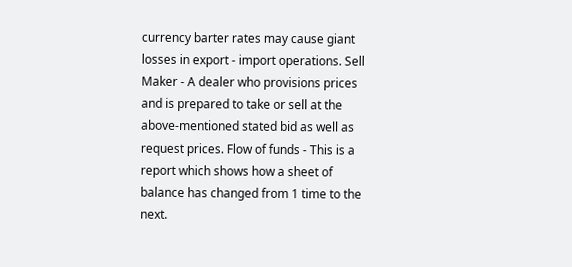currency barter rates may cause giant losses in export - import operations. Sell Maker - A dealer who provisions prices and is prepared to take or sell at the above-mentioned stated bid as well as request prices. Flow of funds - This is a report which shows how a sheet of balance has changed from 1 time to the next.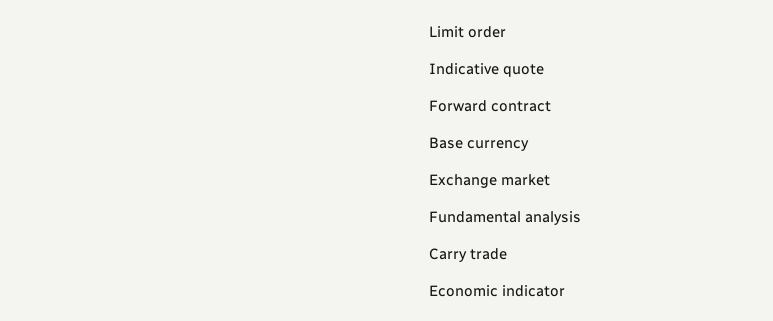Limit order

Indicative quote

Forward contract

Base currency

Exchange market

Fundamental analysis

Carry trade

Economic indicator